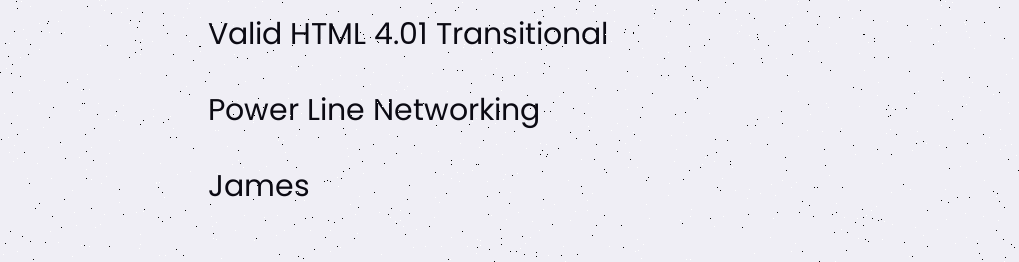Valid HTML 4.01 Transitional

Power Line Networking

James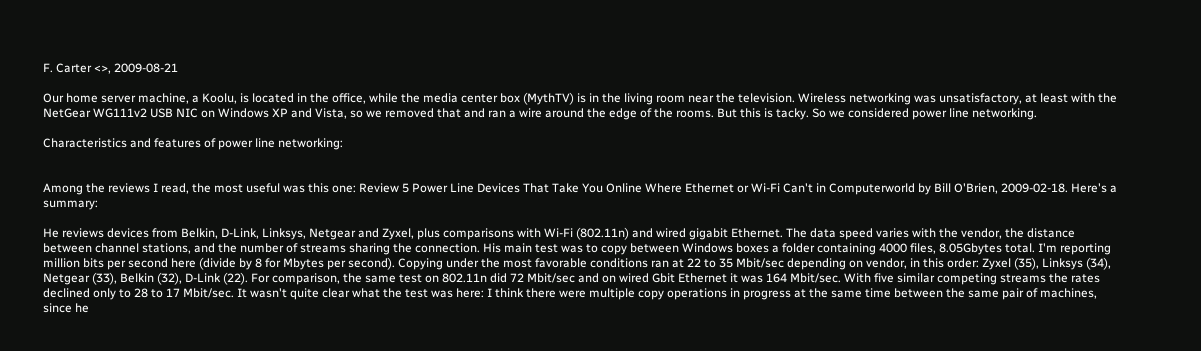F. Carter <>, 2009-08-21

Our home server machine, a Koolu, is located in the office, while the media center box (MythTV) is in the living room near the television. Wireless networking was unsatisfactory, at least with the NetGear WG111v2 USB NIC on Windows XP and Vista, so we removed that and ran a wire around the edge of the rooms. But this is tacky. So we considered power line networking.

Characteristics and features of power line networking:


Among the reviews I read, the most useful was this one: Review 5 Power Line Devices That Take You Online Where Ethernet or Wi-Fi Can't in Computerworld by Bill O'Brien, 2009-02-18. Here's a summary:

He reviews devices from Belkin, D-Link, Linksys, Netgear and Zyxel, plus comparisons with Wi-Fi (802.11n) and wired gigabit Ethernet. The data speed varies with the vendor, the distance between channel stations, and the number of streams sharing the connection. His main test was to copy between Windows boxes a folder containing 4000 files, 8.05Gbytes total. I'm reporting million bits per second here (divide by 8 for Mbytes per second). Copying under the most favorable conditions ran at 22 to 35 Mbit/sec depending on vendor, in this order: Zyxel (35), Linksys (34), Netgear (33), Belkin (32), D-Link (22). For comparison, the same test on 802.11n did 72 Mbit/sec and on wired Gbit Ethernet it was 164 Mbit/sec. With five similar competing streams the rates declined only to 28 to 17 Mbit/sec. It wasn't quite clear what the test was here: I think there were multiple copy operations in progress at the same time between the same pair of machines, since he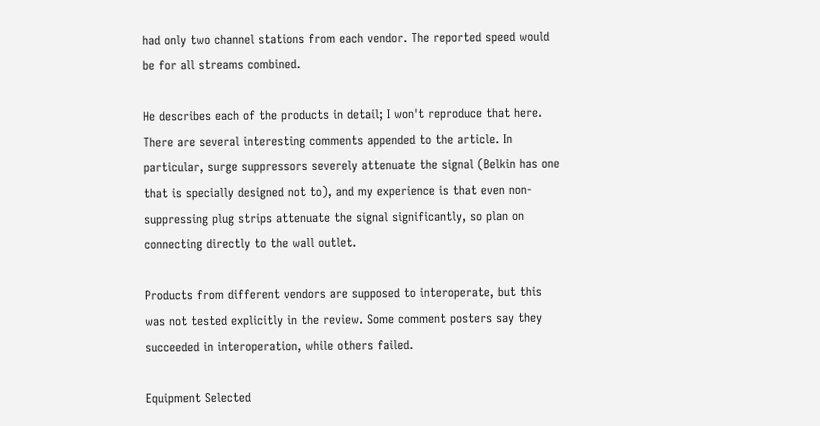had only two channel stations from each vendor. The reported speed would be for all streams combined.

He describes each of the products in detail; I won't reproduce that here. There are several interesting comments appended to the article. In particular, surge suppressors severely attenuate the signal (Belkin has one that is specially designed not to), and my experience is that even non-suppressing plug strips attenuate the signal significantly, so plan on connecting directly to the wall outlet.

Products from different vendors are supposed to interoperate, but this was not tested explicitly in the review. Some comment posters say they succeeded in interoperation, while others failed.

Equipment Selected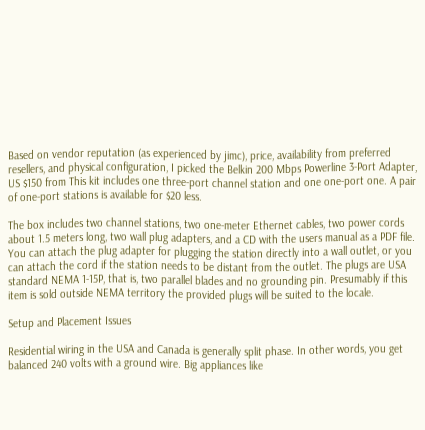Based on vendor reputation (as experienced by jimc), price, availability from preferred resellers, and physical configuration, I picked the Belkin 200 Mbps Powerline 3-Port Adapter, US $150 from This kit includes one three-port channel station and one one-port one. A pair of one-port stations is available for $20 less.

The box includes two channel stations, two one-meter Ethernet cables, two power cords about 1.5 meters long, two wall plug adapters, and a CD with the users manual as a PDF file. You can attach the plug adapter for plugging the station directly into a wall outlet, or you can attach the cord if the station needs to be distant from the outlet. The plugs are USA standard NEMA 1-15P, that is, two parallel blades and no grounding pin. Presumably if this item is sold outside NEMA territory the provided plugs will be suited to the locale.

Setup and Placement Issues

Residential wiring in the USA and Canada is generally split phase. In other words, you get balanced 240 volts with a ground wire. Big appliances like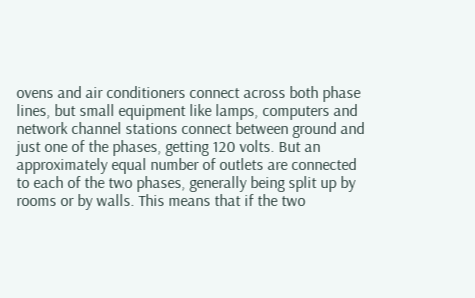ovens and air conditioners connect across both phase lines, but small equipment like lamps, computers and network channel stations connect between ground and just one of the phases, getting 120 volts. But an approximately equal number of outlets are connected to each of the two phases, generally being split up by rooms or by walls. This means that if the two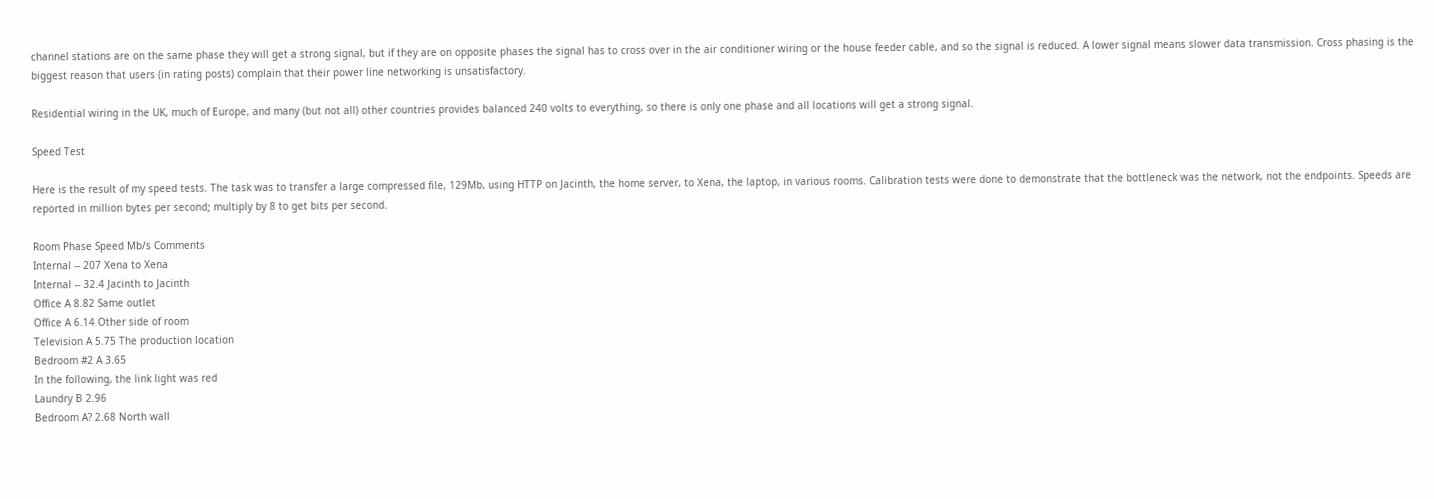channel stations are on the same phase they will get a strong signal, but if they are on opposite phases the signal has to cross over in the air conditioner wiring or the house feeder cable, and so the signal is reduced. A lower signal means slower data transmission. Cross phasing is the biggest reason that users (in rating posts) complain that their power line networking is unsatisfactory.

Residential wiring in the UK, much of Europe, and many (but not all) other countries provides balanced 240 volts to everything, so there is only one phase and all locations will get a strong signal.

Speed Test

Here is the result of my speed tests. The task was to transfer a large compressed file, 129Mb, using HTTP on Jacinth, the home server, to Xena, the laptop, in various rooms. Calibration tests were done to demonstrate that the bottleneck was the network, not the endpoints. Speeds are reported in million bytes per second; multiply by 8 to get bits per second.

Room Phase Speed Mb/s Comments
Internal -- 207 Xena to Xena
Internal -- 32.4 Jacinth to Jacinth
Office A 8.82 Same outlet
Office A 6.14 Other side of room
Television A 5.75 The production location
Bedroom #2 A 3.65
In the following, the link light was red
Laundry B 2.96
Bedroom A? 2.68 North wall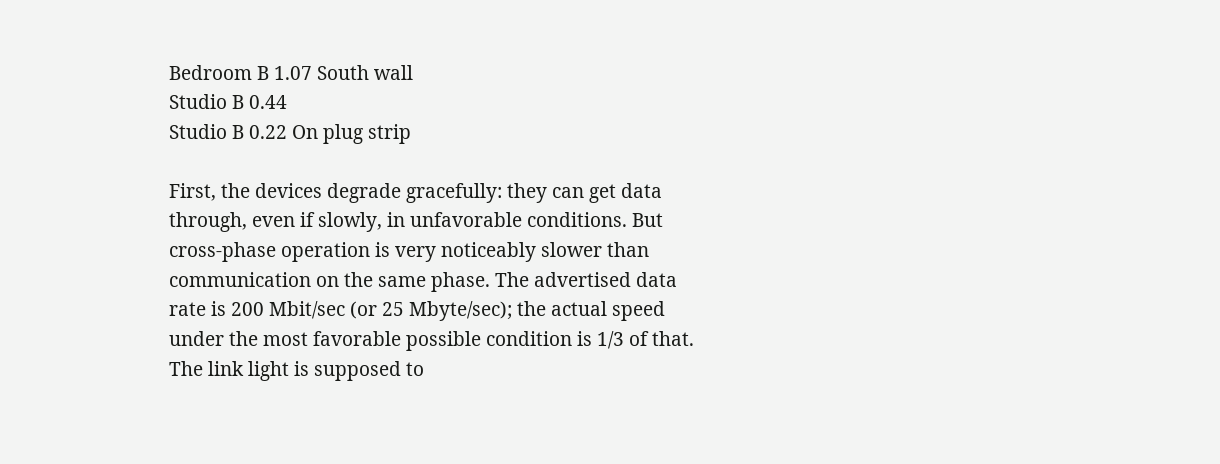Bedroom B 1.07 South wall
Studio B 0.44
Studio B 0.22 On plug strip

First, the devices degrade gracefully: they can get data through, even if slowly, in unfavorable conditions. But cross-phase operation is very noticeably slower than communication on the same phase. The advertised data rate is 200 Mbit/sec (or 25 Mbyte/sec); the actual speed under the most favorable possible condition is 1/3 of that. The link light is supposed to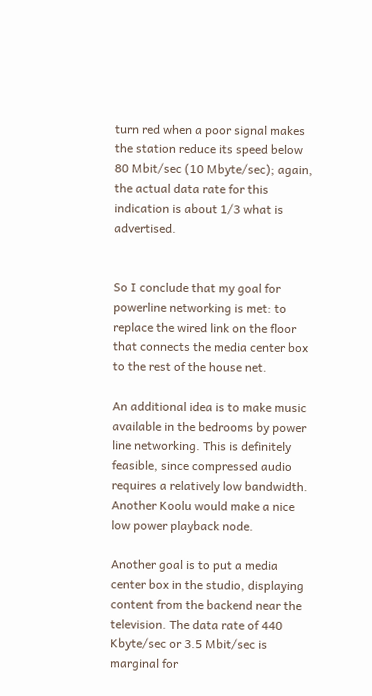turn red when a poor signal makes the station reduce its speed below 80 Mbit/sec (10 Mbyte/sec); again, the actual data rate for this indication is about 1/3 what is advertised.


So I conclude that my goal for powerline networking is met: to replace the wired link on the floor that connects the media center box to the rest of the house net.

An additional idea is to make music available in the bedrooms by power line networking. This is definitely feasible, since compressed audio requires a relatively low bandwidth. Another Koolu would make a nice low power playback node.

Another goal is to put a media center box in the studio, displaying content from the backend near the television. The data rate of 440 Kbyte/sec or 3.5 Mbit/sec is marginal for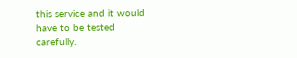this service and it would have to be tested carefully.